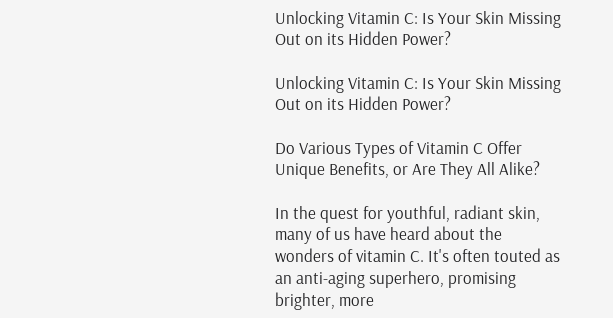Unlocking Vitamin C: Is Your Skin Missing Out on its Hidden Power?

Unlocking Vitamin C: Is Your Skin Missing Out on its Hidden Power?

Do Various Types of Vitamin C Offer Unique Benefits, or Are They All Alike?

In the quest for youthful, radiant skin, many of us have heard about the wonders of vitamin C. It's often touted as an anti-aging superhero, promising brighter, more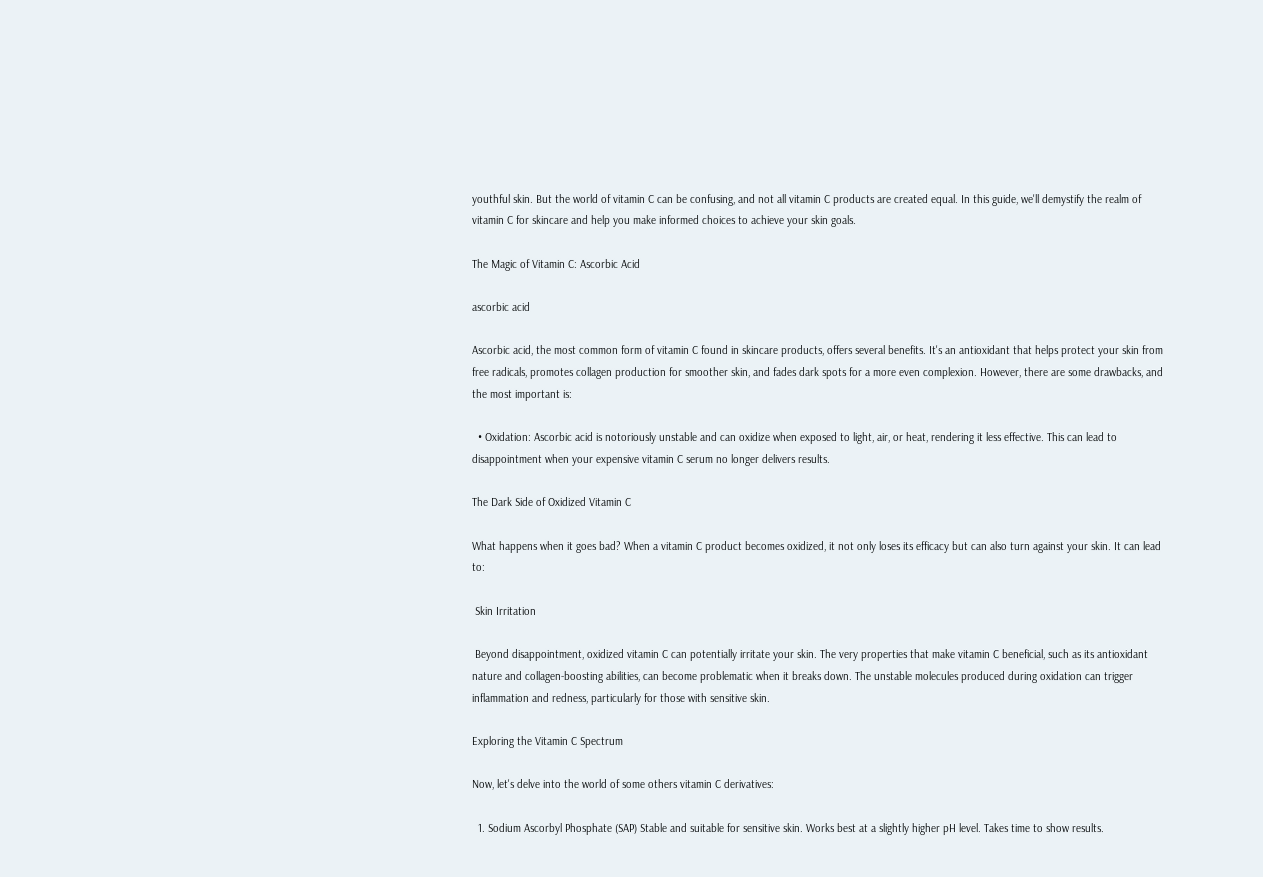youthful skin. But the world of vitamin C can be confusing, and not all vitamin C products are created equal. In this guide, we'll demystify the realm of vitamin C for skincare and help you make informed choices to achieve your skin goals.

The Magic of Vitamin C: Ascorbic Acid

ascorbic acid

Ascorbic acid, the most common form of vitamin C found in skincare products, offers several benefits. It's an antioxidant that helps protect your skin from free radicals, promotes collagen production for smoother skin, and fades dark spots for a more even complexion. However, there are some drawbacks, and the most important is:

  • Oxidation: Ascorbic acid is notoriously unstable and can oxidize when exposed to light, air, or heat, rendering it less effective. This can lead to disappointment when your expensive vitamin C serum no longer delivers results.

The Dark Side of Oxidized Vitamin C

What happens when it goes bad? When a vitamin C product becomes oxidized, it not only loses its efficacy but can also turn against your skin. It can lead to:

 Skin Irritation

 Beyond disappointment, oxidized vitamin C can potentially irritate your skin. The very properties that make vitamin C beneficial, such as its antioxidant nature and collagen-boosting abilities, can become problematic when it breaks down. The unstable molecules produced during oxidation can trigger inflammation and redness, particularly for those with sensitive skin.

Exploring the Vitamin C Spectrum

Now, let's delve into the world of some others vitamin C derivatives:

  1. Sodium Ascorbyl Phosphate (SAP) Stable and suitable for sensitive skin. Works best at a slightly higher pH level. Takes time to show results.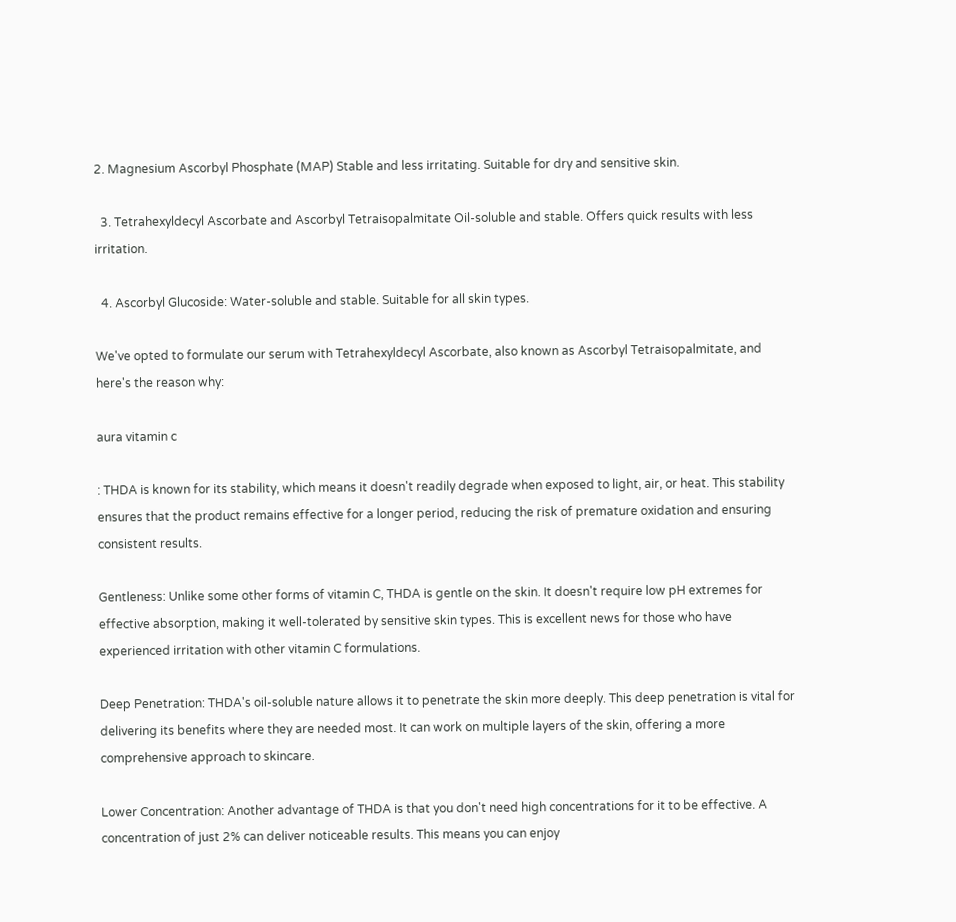2. Magnesium Ascorbyl Phosphate (MAP) Stable and less irritating. Suitable for dry and sensitive skin.

  3. Tetrahexyldecyl Ascorbate and Ascorbyl Tetraisopalmitate Oil-soluble and stable. Offers quick results with less irritation.

  4. Ascorbyl Glucoside: Water-soluble and stable. Suitable for all skin types.

We've opted to formulate our serum with Tetrahexyldecyl Ascorbate, also known as Ascorbyl Tetraisopalmitate, and here's the reason why:

aura vitamin c

: THDA is known for its stability, which means it doesn't readily degrade when exposed to light, air, or heat. This stability ensures that the product remains effective for a longer period, reducing the risk of premature oxidation and ensuring consistent results.

Gentleness: Unlike some other forms of vitamin C, THDA is gentle on the skin. It doesn't require low pH extremes for effective absorption, making it well-tolerated by sensitive skin types. This is excellent news for those who have experienced irritation with other vitamin C formulations.

Deep Penetration: THDA's oil-soluble nature allows it to penetrate the skin more deeply. This deep penetration is vital for delivering its benefits where they are needed most. It can work on multiple layers of the skin, offering a more comprehensive approach to skincare.

Lower Concentration: Another advantage of THDA is that you don't need high concentrations for it to be effective. A concentration of just 2% can deliver noticeable results. This means you can enjoy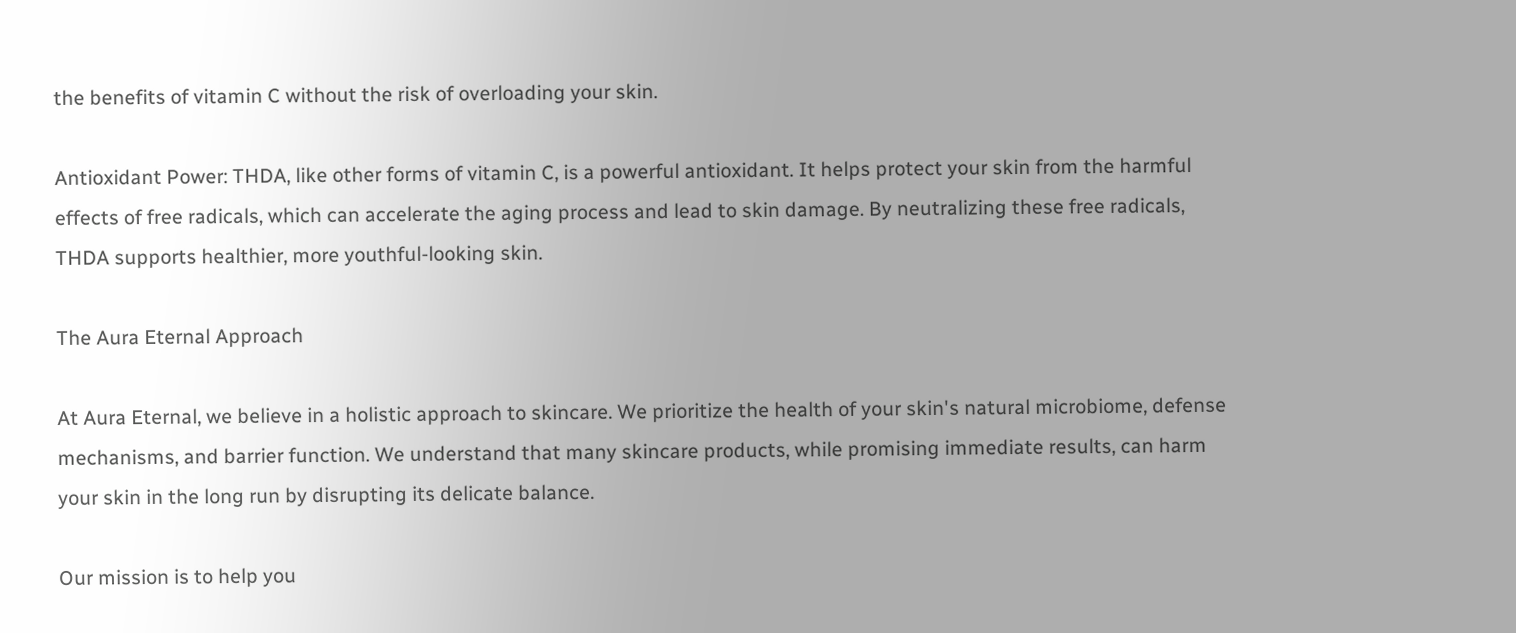the benefits of vitamin C without the risk of overloading your skin.

Antioxidant Power: THDA, like other forms of vitamin C, is a powerful antioxidant. It helps protect your skin from the harmful effects of free radicals, which can accelerate the aging process and lead to skin damage. By neutralizing these free radicals, THDA supports healthier, more youthful-looking skin.

The Aura Eternal Approach

At Aura Eternal, we believe in a holistic approach to skincare. We prioritize the health of your skin's natural microbiome, defense mechanisms, and barrier function. We understand that many skincare products, while promising immediate results, can harm your skin in the long run by disrupting its delicate balance.

Our mission is to help you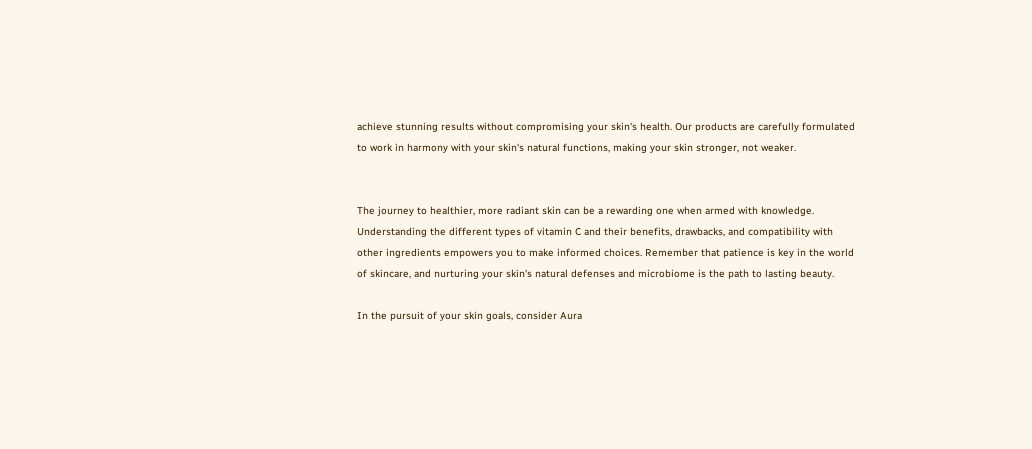achieve stunning results without compromising your skin's health. Our products are carefully formulated to work in harmony with your skin's natural functions, making your skin stronger, not weaker.


The journey to healthier, more radiant skin can be a rewarding one when armed with knowledge. Understanding the different types of vitamin C and their benefits, drawbacks, and compatibility with other ingredients empowers you to make informed choices. Remember that patience is key in the world of skincare, and nurturing your skin's natural defenses and microbiome is the path to lasting beauty.

In the pursuit of your skin goals, consider Aura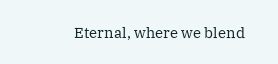Eternal, where we blend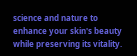science and nature to enhance your skin's beauty while preserving its vitality.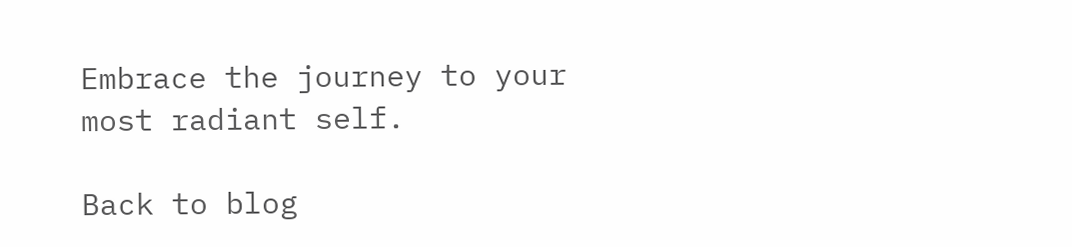Embrace the journey to your most radiant self.

Back to blog